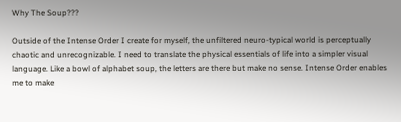Why The Soup???

Outside of the Intense Order I create for myself, the unfiltered neuro-typical world is perceptually chaotic and unrecognizable. I need to translate the physical essentials of life into a simpler visual language. Like a bowl of alphabet soup, the letters are there but make no sense. Intense Order enables me to make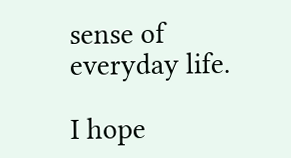sense of everyday life.

I hope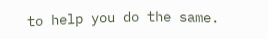to help you do the same.